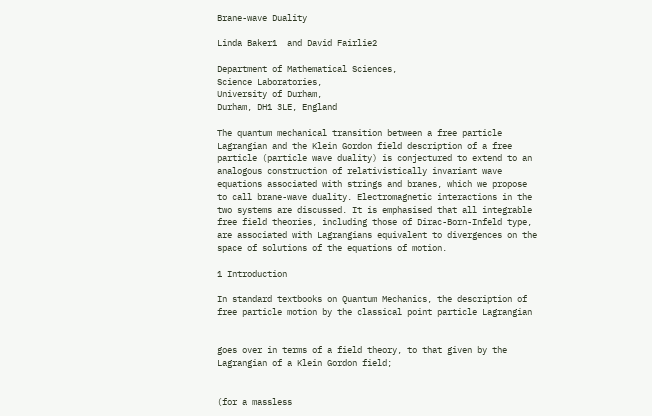Brane-wave Duality

Linda Baker1  and David Fairlie2

Department of Mathematical Sciences,
Science Laboratories,
University of Durham,
Durham, DH1 3LE, England

The quantum mechanical transition between a free particle Lagrangian and the Klein Gordon field description of a free particle (particle wave duality) is conjectured to extend to an analogous construction of relativistically invariant wave equations associated with strings and branes, which we propose to call brane-wave duality. Electromagnetic interactions in the two systems are discussed. It is emphasised that all integrable free field theories, including those of Dirac-Born-Infeld type, are associated with Lagrangians equivalent to divergences on the space of solutions of the equations of motion.

1 Introduction

In standard textbooks on Quantum Mechanics, the description of free particle motion by the classical point particle Lagrangian


goes over in terms of a field theory, to that given by the Lagrangian of a Klein Gordon field;


(for a massless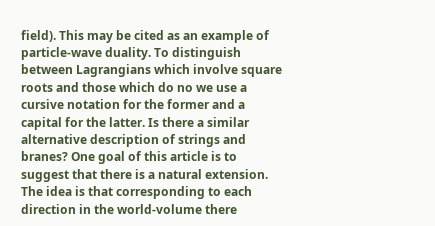field). This may be cited as an example of particle-wave duality. To distinguish between Lagrangians which involve square roots and those which do no we use a cursive notation for the former and a capital for the latter. Is there a similar alternative description of strings and branes? One goal of this article is to suggest that there is a natural extension. The idea is that corresponding to each direction in the world-volume there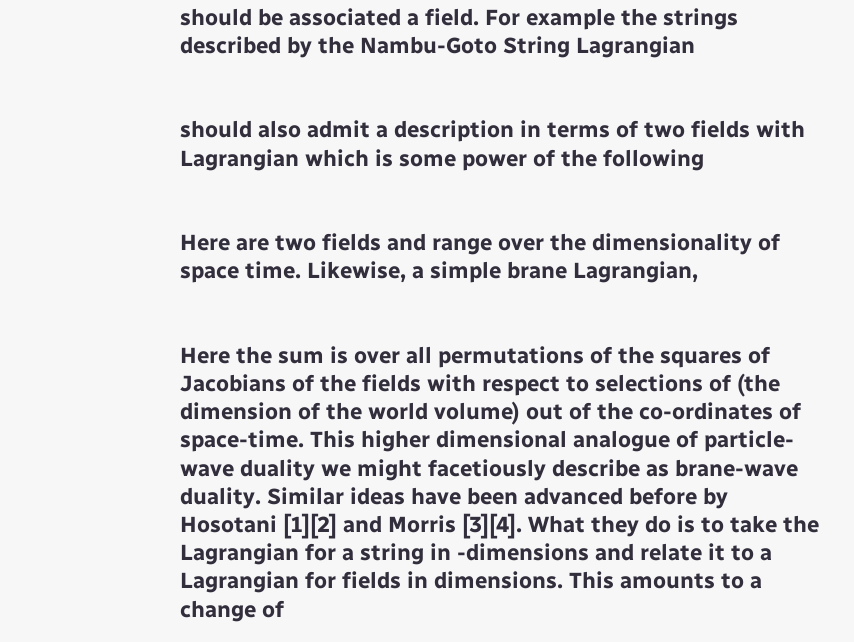should be associated a field. For example the strings described by the Nambu-Goto String Lagrangian


should also admit a description in terms of two fields with Lagrangian which is some power of the following


Here are two fields and range over the dimensionality of space time. Likewise, a simple brane Lagrangian,


Here the sum is over all permutations of the squares of Jacobians of the fields with respect to selections of (the dimension of the world volume) out of the co-ordinates of space-time. This higher dimensional analogue of particle-wave duality we might facetiously describe as brane-wave duality. Similar ideas have been advanced before by Hosotani [1][2] and Morris [3][4]. What they do is to take the Lagrangian for a string in -dimensions and relate it to a Lagrangian for fields in dimensions. This amounts to a change of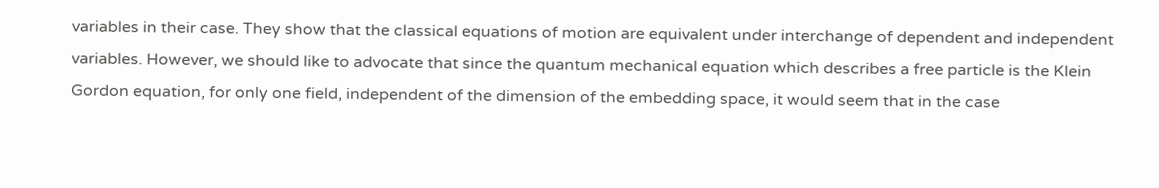variables in their case. They show that the classical equations of motion are equivalent under interchange of dependent and independent variables. However, we should like to advocate that since the quantum mechanical equation which describes a free particle is the Klein Gordon equation, for only one field, independent of the dimension of the embedding space, it would seem that in the case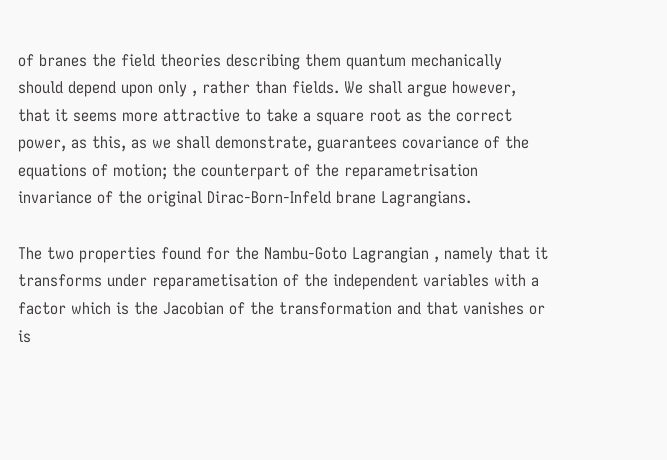of branes the field theories describing them quantum mechanically should depend upon only , rather than fields. We shall argue however, that it seems more attractive to take a square root as the correct power, as this, as we shall demonstrate, guarantees covariance of the equations of motion; the counterpart of the reparametrisation invariance of the original Dirac-Born-Infeld brane Lagrangians.

The two properties found for the Nambu-Goto Lagrangian , namely that it transforms under reparametisation of the independent variables with a factor which is the Jacobian of the transformation and that vanishes or is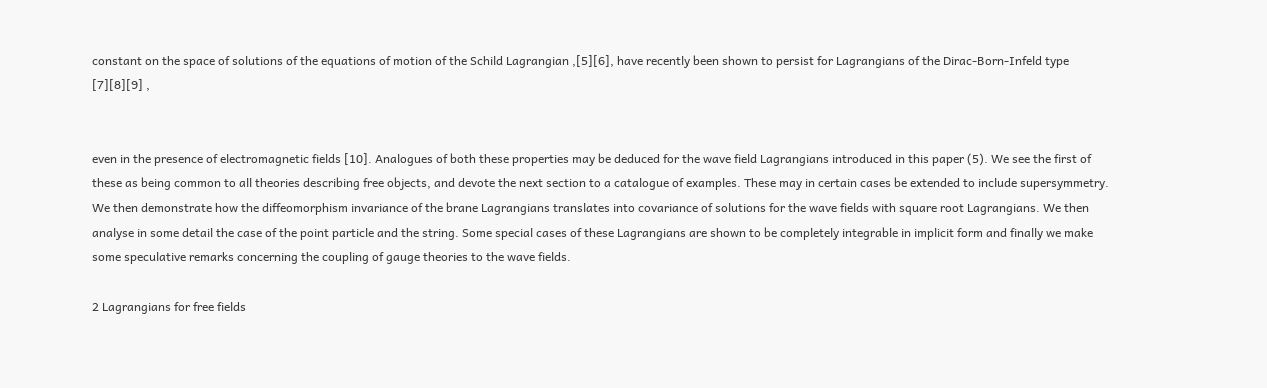constant on the space of solutions of the equations of motion of the Schild Lagrangian ,[5][6], have recently been shown to persist for Lagrangians of the Dirac-Born-Infeld type [7][8][9] ,


even in the presence of electromagnetic fields [10]. Analogues of both these properties may be deduced for the wave field Lagrangians introduced in this paper (5). We see the first of these as being common to all theories describing free objects, and devote the next section to a catalogue of examples. These may in certain cases be extended to include supersymmetry. We then demonstrate how the diffeomorphism invariance of the brane Lagrangians translates into covariance of solutions for the wave fields with square root Lagrangians. We then analyse in some detail the case of the point particle and the string. Some special cases of these Lagrangians are shown to be completely integrable in implicit form and finally we make some speculative remarks concerning the coupling of gauge theories to the wave fields.

2 Lagrangians for free fields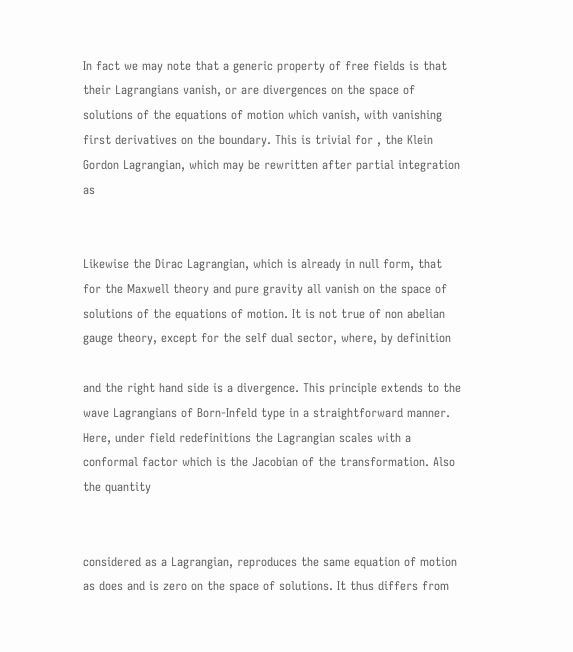In fact we may note that a generic property of free fields is that their Lagrangians vanish, or are divergences on the space of solutions of the equations of motion which vanish, with vanishing first derivatives on the boundary. This is trivial for , the Klein Gordon Lagrangian, which may be rewritten after partial integration as


Likewise the Dirac Lagrangian, which is already in null form, that for the Maxwell theory and pure gravity all vanish on the space of solutions of the equations of motion. It is not true of non abelian gauge theory, except for the self dual sector, where, by definition

and the right hand side is a divergence. This principle extends to the wave Lagrangians of Born-Infeld type in a straightforward manner. Here, under field redefinitions the Lagrangian scales with a conformal factor which is the Jacobian of the transformation. Also the quantity


considered as a Lagrangian, reproduces the same equation of motion as does and is zero on the space of solutions. It thus differs from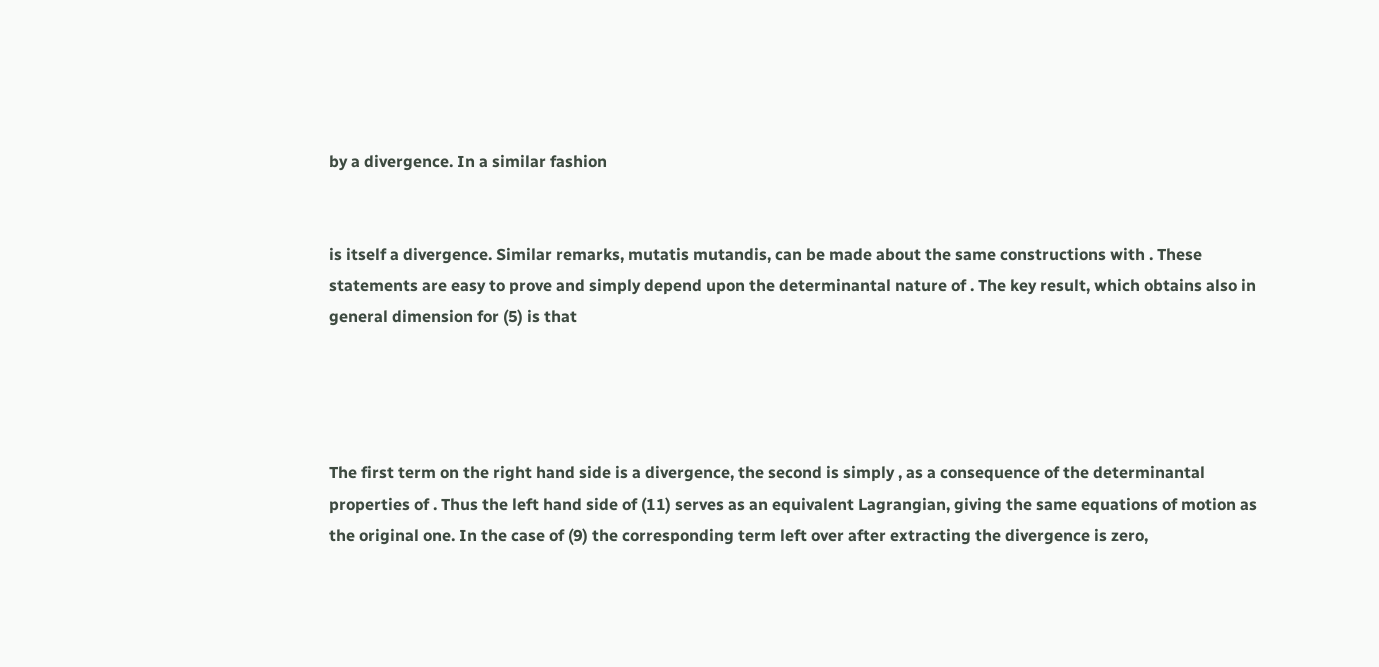by a divergence. In a similar fashion


is itself a divergence. Similar remarks, mutatis mutandis, can be made about the same constructions with . These statements are easy to prove and simply depend upon the determinantal nature of . The key result, which obtains also in general dimension for (5) is that




The first term on the right hand side is a divergence, the second is simply , as a consequence of the determinantal properties of . Thus the left hand side of (11) serves as an equivalent Lagrangian, giving the same equations of motion as the original one. In the case of (9) the corresponding term left over after extracting the divergence is zero,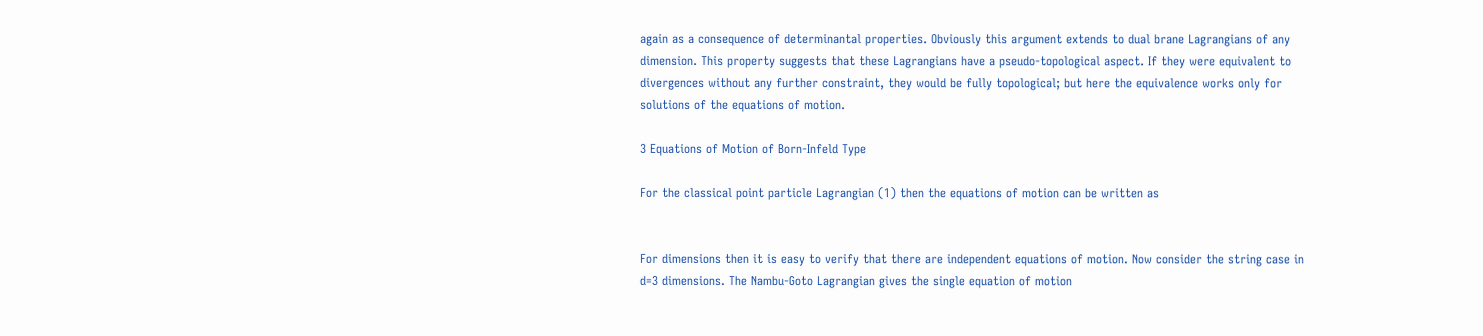again as a consequence of determinantal properties. Obviously this argument extends to dual brane Lagrangians of any dimension. This property suggests that these Lagrangians have a pseudo-topological aspect. If they were equivalent to divergences without any further constraint, they would be fully topological; but here the equivalence works only for solutions of the equations of motion.

3 Equations of Motion of Born-Infeld Type

For the classical point particle Lagrangian (1) then the equations of motion can be written as


For dimensions then it is easy to verify that there are independent equations of motion. Now consider the string case in d=3 dimensions. The Nambu-Goto Lagrangian gives the single equation of motion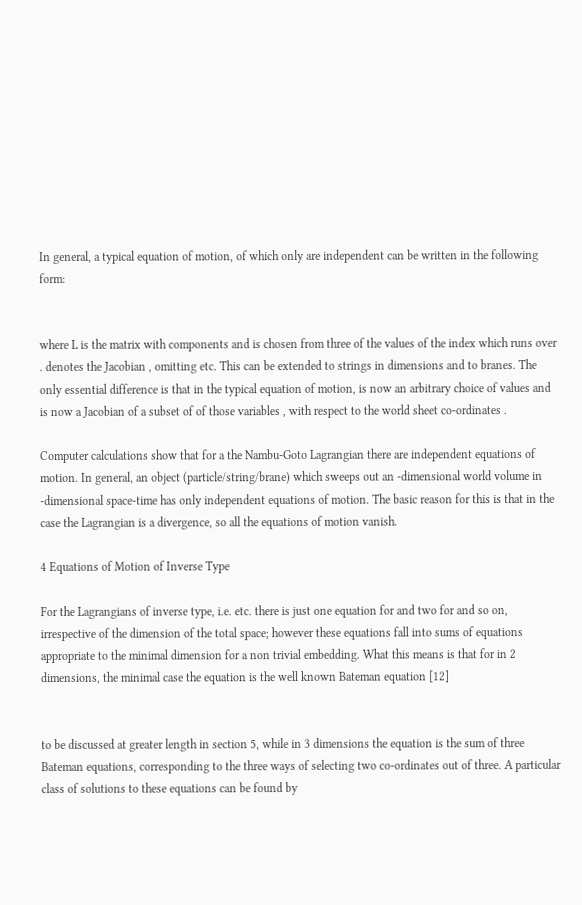In general, a typical equation of motion, of which only are independent can be written in the following form:


where L is the matrix with components and is chosen from three of the values of the index which runs over . denotes the Jacobian , omitting etc. This can be extended to strings in dimensions and to branes. The only essential difference is that in the typical equation of motion, is now an arbitrary choice of values and is now a Jacobian of a subset of of those variables , with respect to the world sheet co-ordinates .

Computer calculations show that for a the Nambu-Goto Lagrangian there are independent equations of motion. In general, an object (particle/string/brane) which sweeps out an -dimensional world volume in -dimensional space-time has only independent equations of motion. The basic reason for this is that in the case the Lagrangian is a divergence, so all the equations of motion vanish.

4 Equations of Motion of Inverse Type

For the Lagrangians of inverse type, i.e. etc. there is just one equation for and two for and so on, irrespective of the dimension of the total space; however these equations fall into sums of equations appropriate to the minimal dimension for a non trivial embedding. What this means is that for in 2 dimensions, the minimal case the equation is the well known Bateman equation [12]


to be discussed at greater length in section 5, while in 3 dimensions the equation is the sum of three Bateman equations, corresponding to the three ways of selecting two co-ordinates out of three. A particular class of solutions to these equations can be found by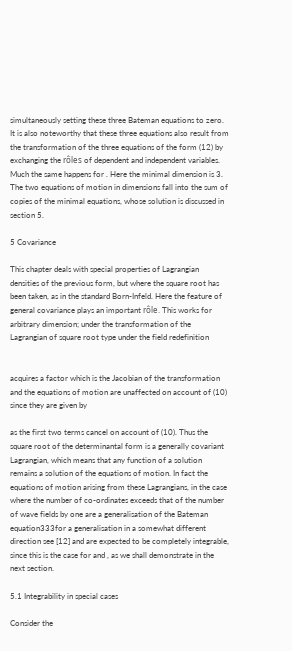simultaneously setting these three Bateman equations to zero. It is also noteworthy that these three equations also result from the transformation of the three equations of the form (12) by exchanging the rôles of dependent and independent variables. Much the same happens for . Here the minimal dimension is 3. The two equations of motion in dimensions fall into the sum of copies of the minimal equations, whose solution is discussed in section 5.

5 Covariance

This chapter deals with special properties of Lagrangian densities of the previous form, but where the square root has been taken, as in the standard Born-Infeld. Here the feature of general covariance plays an important rôle. This works for arbitrary dimension; under the transformation of the Lagrangian of square root type under the field redefinition


acquires a factor which is the Jacobian of the transformation and the equations of motion are unaffected on account of (10) since they are given by

as the first two terms cancel on account of (10). Thus the square root of the determinantal form is a generally covariant Lagrangian, which means that any function of a solution remains a solution of the equations of motion. In fact the equations of motion arising from these Lagrangians, in the case where the number of co-ordinates exceeds that of the number of wave fields by one are a generalisation of the Bateman equation333for a generalisation in a somewhat different direction see [12] and are expected to be completely integrable, since this is the case for and , as we shall demonstrate in the next section.

5.1 Integrability in special cases

Consider the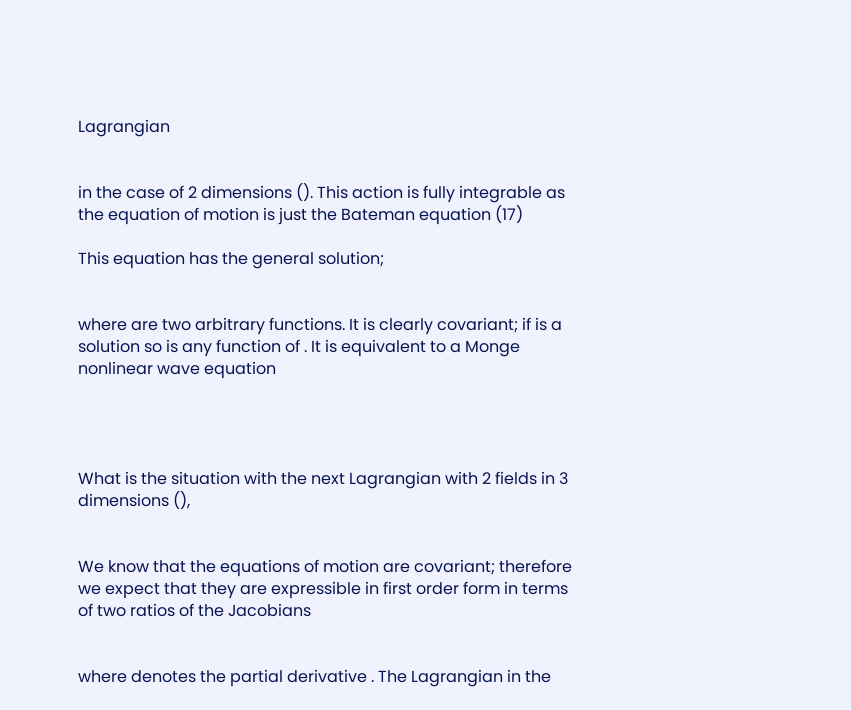Lagrangian


in the case of 2 dimensions (). This action is fully integrable as the equation of motion is just the Bateman equation (17)

This equation has the general solution;


where are two arbitrary functions. It is clearly covariant; if is a solution so is any function of . It is equivalent to a Monge nonlinear wave equation




What is the situation with the next Lagrangian with 2 fields in 3 dimensions (),


We know that the equations of motion are covariant; therefore we expect that they are expressible in first order form in terms of two ratios of the Jacobians


where denotes the partial derivative . The Lagrangian in the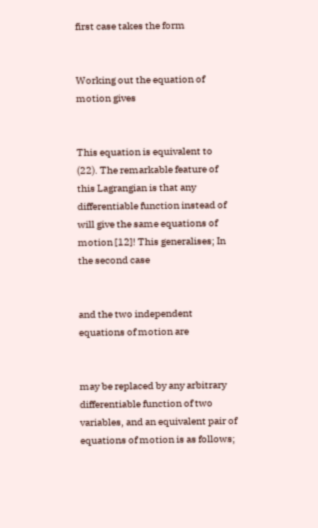first case takes the form


Working out the equation of motion gives


This equation is equivalent to (22). The remarkable feature of this Lagrangian is that any differentiable function instead of will give the same equations of motion [12]! This generalises; In the second case


and the two independent equations of motion are


may be replaced by any arbitrary differentiable function of two variables, and an equivalent pair of equations of motion is as follows;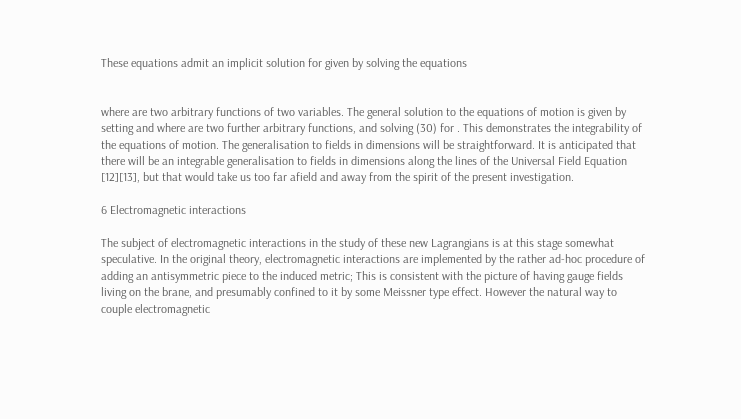These equations admit an implicit solution for given by solving the equations


where are two arbitrary functions of two variables. The general solution to the equations of motion is given by setting and where are two further arbitrary functions, and solving (30) for . This demonstrates the integrability of the equations of motion. The generalisation to fields in dimensions will be straightforward. It is anticipated that there will be an integrable generalisation to fields in dimensions along the lines of the Universal Field Equation [12][13], but that would take us too far afield and away from the spirit of the present investigation.

6 Electromagnetic interactions

The subject of electromagnetic interactions in the study of these new Lagrangians is at this stage somewhat speculative. In the original theory, electromagnetic interactions are implemented by the rather ad-hoc procedure of adding an antisymmetric piece to the induced metric; This is consistent with the picture of having gauge fields living on the brane, and presumably confined to it by some Meissner type effect. However the natural way to couple electromagnetic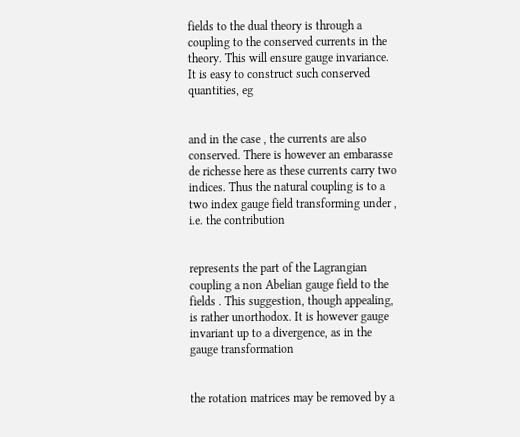fields to the dual theory is through a coupling to the conserved currents in the theory. This will ensure gauge invariance. It is easy to construct such conserved quantities, eg


and in the case , the currents are also conserved. There is however an embarasse de richesse here as these currents carry two indices. Thus the natural coupling is to a two index gauge field transforming under , i.e. the contribution


represents the part of the Lagrangian coupling a non Abelian gauge field to the fields . This suggestion, though appealing, is rather unorthodox. It is however gauge invariant up to a divergence, as in the gauge transformation


the rotation matrices may be removed by a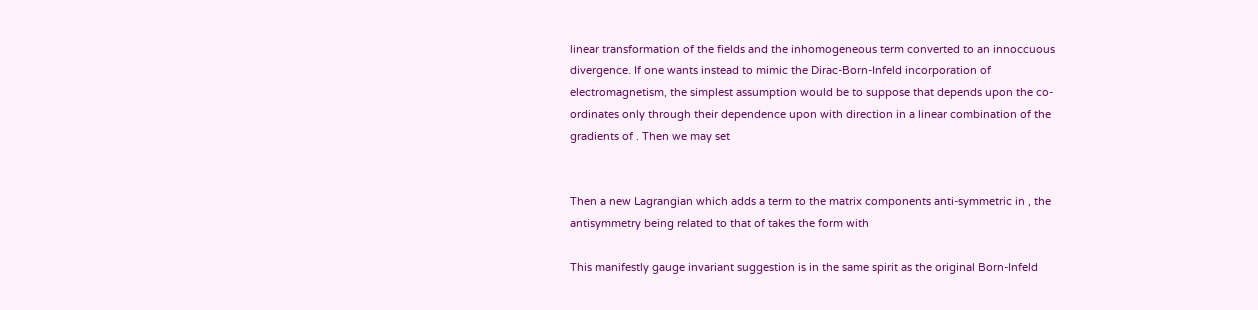linear transformation of the fields and the inhomogeneous term converted to an innoccuous divergence. If one wants instead to mimic the Dirac-Born-Infeld incorporation of electromagnetism, the simplest assumption would be to suppose that depends upon the co-ordinates only through their dependence upon with direction in a linear combination of the gradients of . Then we may set


Then a new Lagrangian which adds a term to the matrix components anti-symmetric in , the antisymmetry being related to that of takes the form with

This manifestly gauge invariant suggestion is in the same spirit as the original Born-Infeld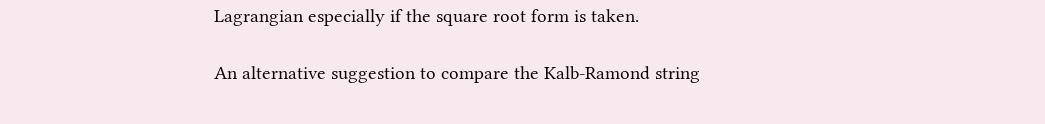Lagrangian especially if the square root form is taken.

An alternative suggestion to compare the Kalb-Ramond string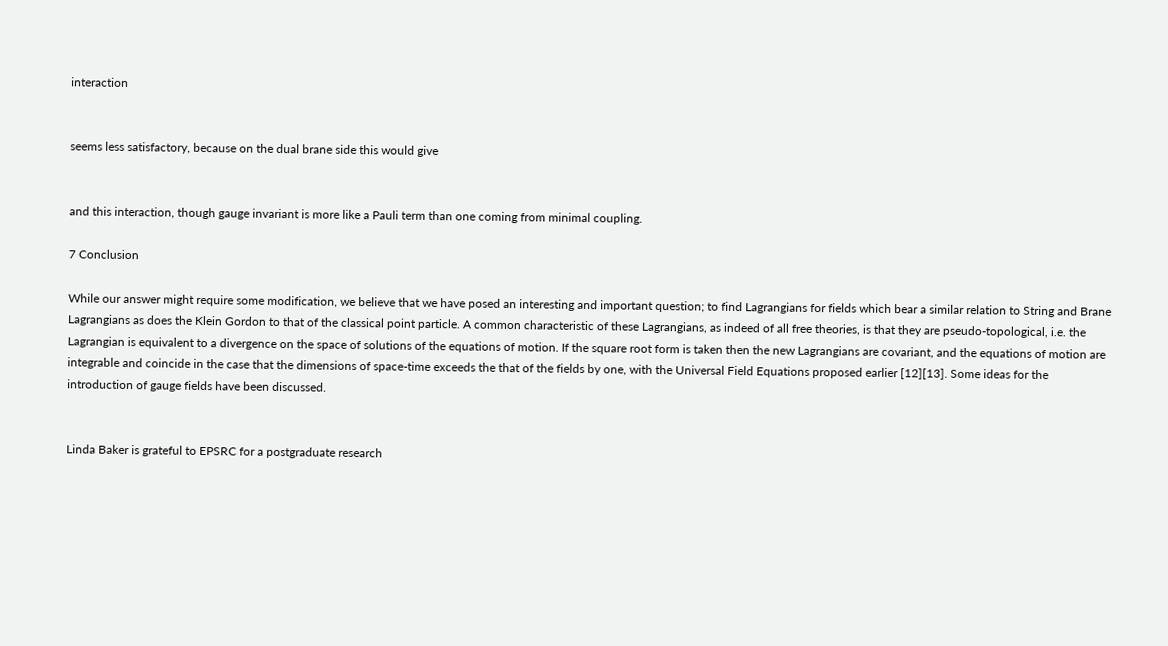interaction


seems less satisfactory, because on the dual brane side this would give


and this interaction, though gauge invariant is more like a Pauli term than one coming from minimal coupling.

7 Conclusion

While our answer might require some modification, we believe that we have posed an interesting and important question; to find Lagrangians for fields which bear a similar relation to String and Brane Lagrangians as does the Klein Gordon to that of the classical point particle. A common characteristic of these Lagrangians, as indeed of all free theories, is that they are pseudo-topological, i.e. the Lagrangian is equivalent to a divergence on the space of solutions of the equations of motion. If the square root form is taken then the new Lagrangians are covariant, and the equations of motion are integrable and coincide in the case that the dimensions of space-time exceeds the that of the fields by one, with the Universal Field Equations proposed earlier [12][13]. Some ideas for the introduction of gauge fields have been discussed.


Linda Baker is grateful to EPSRC for a postgraduate research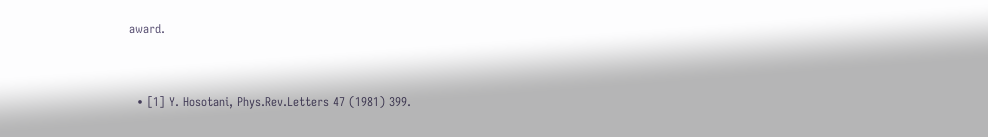award.


  • [1] Y. Hosotani, Phys.Rev.Letters 47 (1981) 399.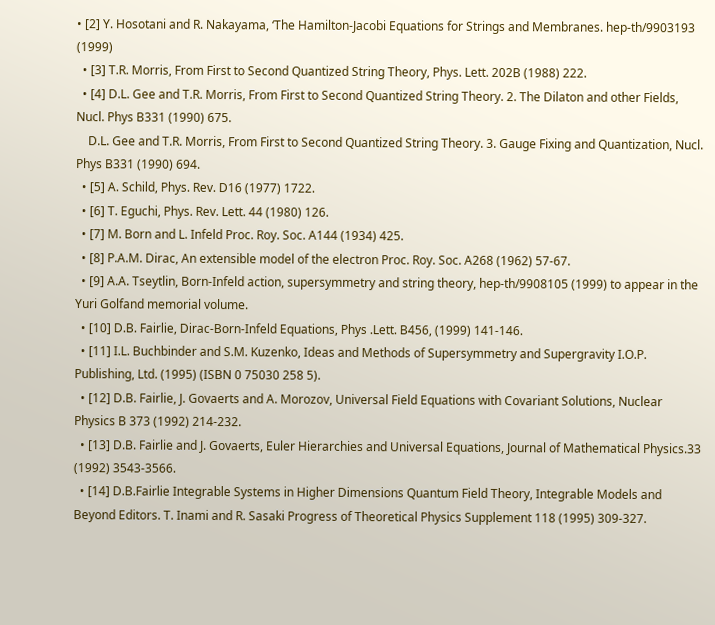• [2] Y. Hosotani and R. Nakayama, ‘The Hamilton-Jacobi Equations for Strings and Membranes. hep-th/9903193 (1999)
  • [3] T.R. Morris, From First to Second Quantized String Theory, Phys. Lett. 202B (1988) 222.
  • [4] D.L. Gee and T.R. Morris, From First to Second Quantized String Theory. 2. The Dilaton and other Fields, Nucl. Phys B331 (1990) 675.
    D.L. Gee and T.R. Morris, From First to Second Quantized String Theory. 3. Gauge Fixing and Quantization, Nucl. Phys B331 (1990) 694.
  • [5] A. Schild, Phys. Rev. D16 (1977) 1722.
  • [6] T. Eguchi, Phys. Rev. Lett. 44 (1980) 126.
  • [7] M. Born and L. Infeld Proc. Roy. Soc. A144 (1934) 425.
  • [8] P.A.M. Dirac, An extensible model of the electron Proc. Roy. Soc. A268 (1962) 57-67.
  • [9] A.A. Tseytlin, Born-Infeld action, supersymmetry and string theory, hep-th/9908105 (1999) to appear in the Yuri Golfand memorial volume.
  • [10] D.B. Fairlie, Dirac-Born-Infeld Equations, Phys .Lett. B456, (1999) 141-146.
  • [11] I.L. Buchbinder and S.M. Kuzenko, Ideas and Methods of Supersymmetry and Supergravity I.O.P. Publishing, Ltd. (1995) (ISBN 0 75030 258 5).
  • [12] D.B. Fairlie, J. Govaerts and A. Morozov, Universal Field Equations with Covariant Solutions, Nuclear Physics B 373 (1992) 214-232.
  • [13] D.B. Fairlie and J. Govaerts, Euler Hierarchies and Universal Equations, Journal of Mathematical Physics.33 (1992) 3543-3566.
  • [14] D.B.Fairlie Integrable Systems in Higher Dimensions Quantum Field Theory, Integrable Models and Beyond Editors. T. Inami and R. Sasaki Progress of Theoretical Physics Supplement 118 (1995) 309-327.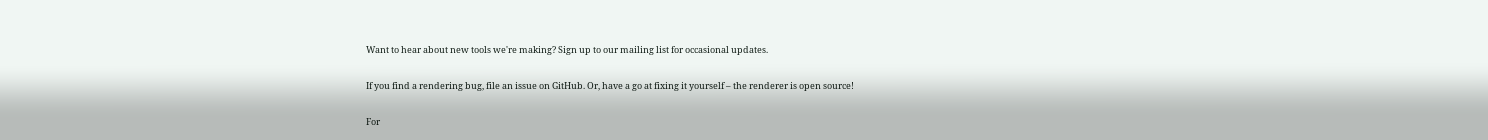Want to hear about new tools we're making? Sign up to our mailing list for occasional updates.

If you find a rendering bug, file an issue on GitHub. Or, have a go at fixing it yourself – the renderer is open source!

For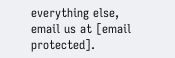everything else, email us at [email protected].